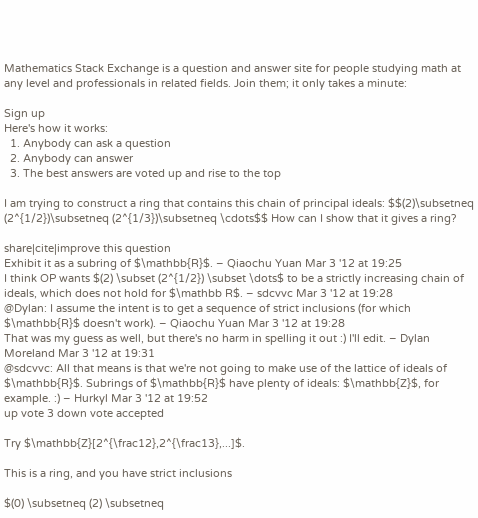Mathematics Stack Exchange is a question and answer site for people studying math at any level and professionals in related fields. Join them; it only takes a minute:

Sign up
Here's how it works:
  1. Anybody can ask a question
  2. Anybody can answer
  3. The best answers are voted up and rise to the top

I am trying to construct a ring that contains this chain of principal ideals: $$(2)\subsetneq (2^{1/2})\subsetneq (2^{1/3})\subsetneq \cdots$$ How can I show that it gives a ring?

share|cite|improve this question
Exhibit it as a subring of $\mathbb{R}$. – Qiaochu Yuan Mar 3 '12 at 19:25
I think OP wants $(2) \subset (2^{1/2}) \subset \dots$ to be a strictly increasing chain of ideals, which does not hold for $\mathbb R$. – sdcvvc Mar 3 '12 at 19:28
@Dylan: I assume the intent is to get a sequence of strict inclusions (for which $\mathbb{R}$ doesn't work). – Qiaochu Yuan Mar 3 '12 at 19:28
That was my guess as well, but there's no harm in spelling it out :) I'll edit. – Dylan Moreland Mar 3 '12 at 19:31
@sdcvvc: All that means is that we're not going to make use of the lattice of ideals of $\mathbb{R}$. Subrings of $\mathbb{R}$ have plenty of ideals: $\mathbb{Z}$, for example. :) – Hurkyl Mar 3 '12 at 19:52
up vote 3 down vote accepted

Try $\mathbb{Z}[2^{\frac12},2^{\frac13},...]$.

This is a ring, and you have strict inclusions

$(0) \subsetneq (2) \subsetneq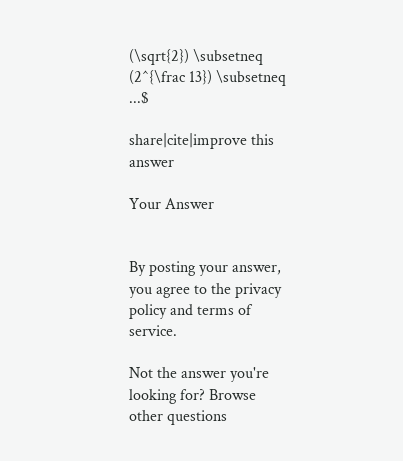(\sqrt{2}) \subsetneq (2^{\frac 13}) \subsetneq ...$

share|cite|improve this answer

Your Answer


By posting your answer, you agree to the privacy policy and terms of service.

Not the answer you're looking for? Browse other questions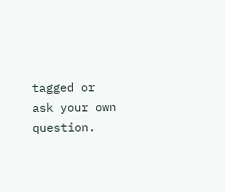tagged or ask your own question.